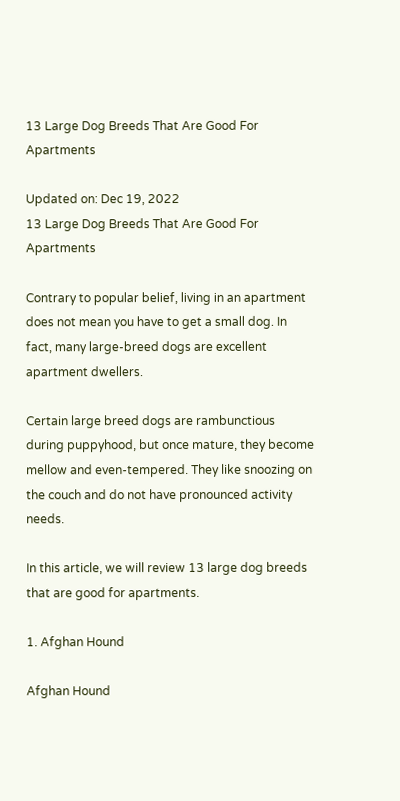13 Large Dog Breeds That Are Good For Apartments

Updated on: Dec 19, 2022
13 Large Dog Breeds That Are Good For Apartments

Contrary to popular belief, living in an apartment does not mean you have to get a small dog. In fact, many large-breed dogs are excellent apartment dwellers.

Certain large breed dogs are rambunctious during puppyhood, but once mature, they become mellow and even-tempered. They like snoozing on the couch and do not have pronounced activity needs.

In this article, we will review 13 large dog breeds that are good for apartments.

1. Afghan Hound

Afghan Hound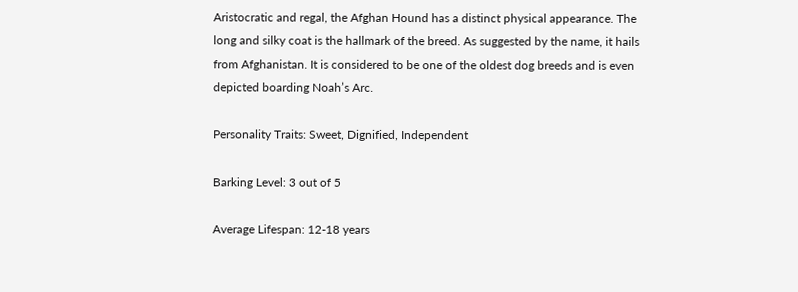Aristocratic and regal, the Afghan Hound has a distinct physical appearance. The long and silky coat is the hallmark of the breed. As suggested by the name, it hails from Afghanistan. It is considered to be one of the oldest dog breeds and is even depicted boarding Noah’s Arc.

Personality Traits: Sweet, Dignified, Independent

Barking Level: 3 out of 5

Average Lifespan: 12-18 years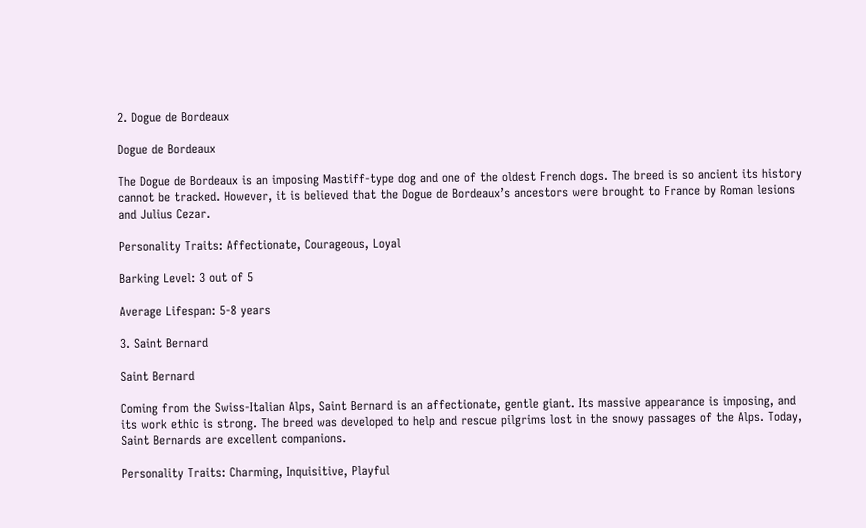2. Dogue de Bordeaux

Dogue de Bordeaux

The Dogue de Bordeaux is an imposing Mastiff-type dog and one of the oldest French dogs. The breed is so ancient its history cannot be tracked. However, it is believed that the Dogue de Bordeaux’s ancestors were brought to France by Roman lesions and Julius Cezar.

Personality Traits: Affectionate, Courageous, Loyal

Barking Level: 3 out of 5

Average Lifespan: 5-8 years

3. Saint Bernard

Saint Bernard

Coming from the Swiss-Italian Alps, Saint Bernard is an affectionate, gentle giant. Its massive appearance is imposing, and its work ethic is strong. The breed was developed to help and rescue pilgrims lost in the snowy passages of the Alps. Today, Saint Bernards are excellent companions.

Personality Traits: Charming, Inquisitive, Playful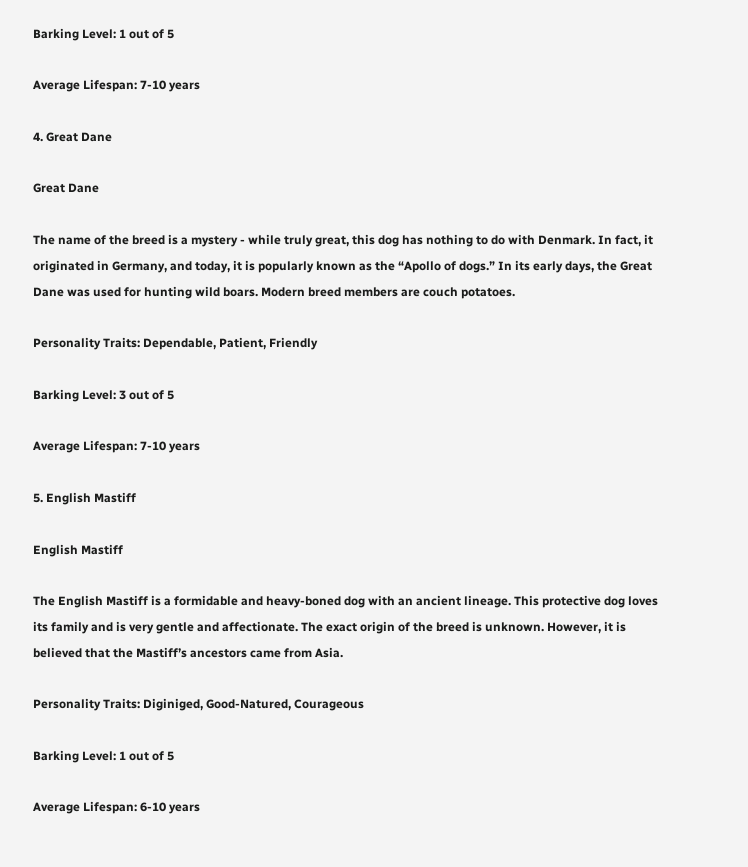Barking Level: 1 out of 5

Average Lifespan: 7-10 years

4. Great Dane

Great Dane

The name of the breed is a mystery - while truly great, this dog has nothing to do with Denmark. In fact, it originated in Germany, and today, it is popularly known as the “Apollo of dogs.” In its early days, the Great Dane was used for hunting wild boars. Modern breed members are couch potatoes.

Personality Traits: Dependable, Patient, Friendly

Barking Level: 3 out of 5

Average Lifespan: 7-10 years

5. English Mastiff

English Mastiff

The English Mastiff is a formidable and heavy-boned dog with an ancient lineage. This protective dog loves its family and is very gentle and affectionate. The exact origin of the breed is unknown. However, it is believed that the Mastiff’s ancestors came from Asia.

Personality Traits: Diginiged, Good-Natured, Courageous

Barking Level: 1 out of 5

Average Lifespan: 6-10 years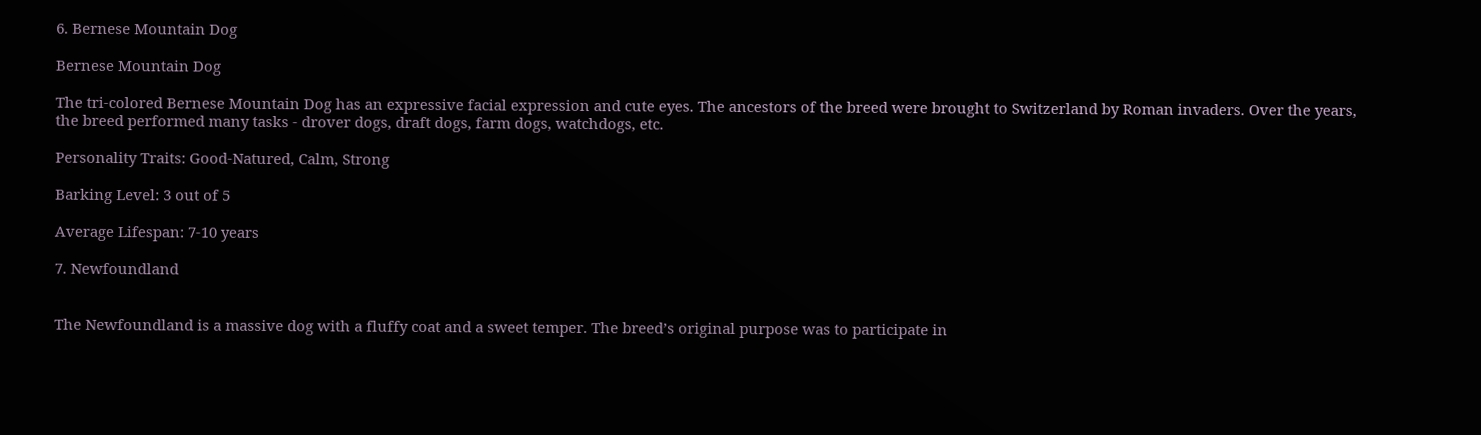6. Bernese Mountain Dog

Bernese Mountain Dog

The tri-colored Bernese Mountain Dog has an expressive facial expression and cute eyes. The ancestors of the breed were brought to Switzerland by Roman invaders. Over the years, the breed performed many tasks - drover dogs, draft dogs, farm dogs, watchdogs, etc.

Personality Traits: Good-Natured, Calm, Strong

Barking Level: 3 out of 5

Average Lifespan: 7-10 years

7. Newfoundland


The Newfoundland is a massive dog with a fluffy coat and a sweet temper. The breed’s original purpose was to participate in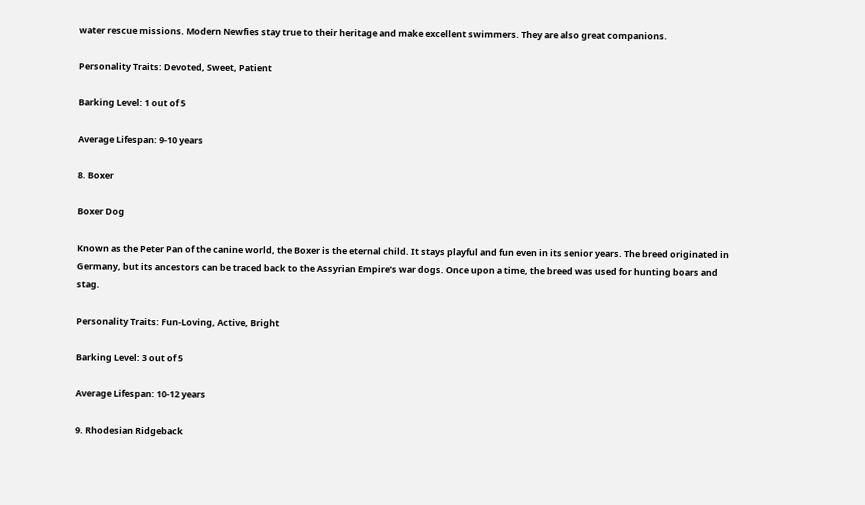water rescue missions. Modern Newfies stay true to their heritage and make excellent swimmers. They are also great companions.

Personality Traits: Devoted, Sweet, Patient

Barking Level: 1 out of 5

Average Lifespan: 9-10 years

8. Boxer

Boxer Dog

Known as the Peter Pan of the canine world, the Boxer is the eternal child. It stays playful and fun even in its senior years. The breed originated in Germany, but its ancestors can be traced back to the Assyrian Empire’s war dogs. Once upon a time, the breed was used for hunting boars and stag.

Personality Traits: Fun-Loving, Active, Bright

Barking Level: 3 out of 5

Average Lifespan: 10-12 years

9. Rhodesian Ridgeback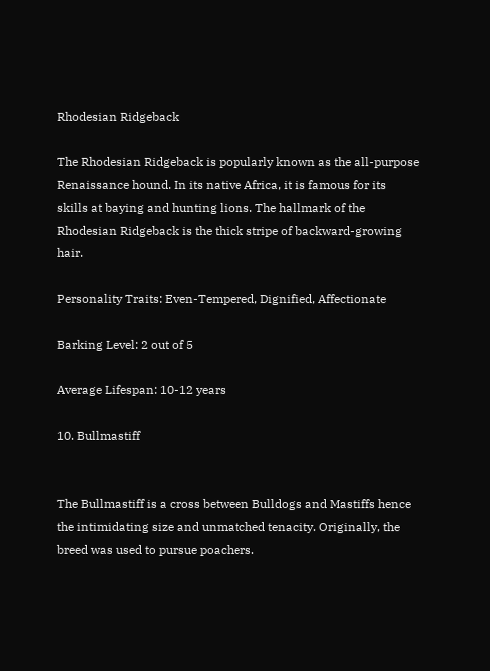Rhodesian Ridgeback

The Rhodesian Ridgeback is popularly known as the all-purpose Renaissance hound. In its native Africa, it is famous for its skills at baying and hunting lions. The hallmark of the Rhodesian Ridgeback is the thick stripe of backward-growing hair.

Personality Traits: Even-Tempered, Dignified, Affectionate

Barking Level: 2 out of 5

Average Lifespan: 10-12 years

10. Bullmastiff


The Bullmastiff is a cross between Bulldogs and Mastiffs hence the intimidating size and unmatched tenacity. Originally, the breed was used to pursue poachers.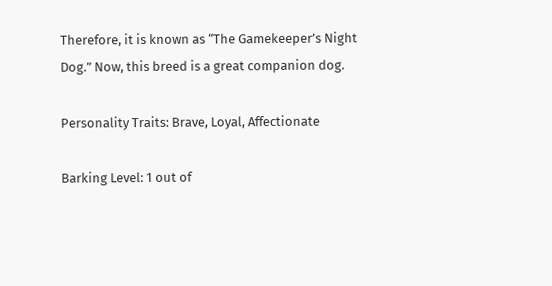Therefore, it is known as “The Gamekeeper’s Night Dog.” Now, this breed is a great companion dog.

Personality Traits: Brave, Loyal, Affectionate

Barking Level: 1 out of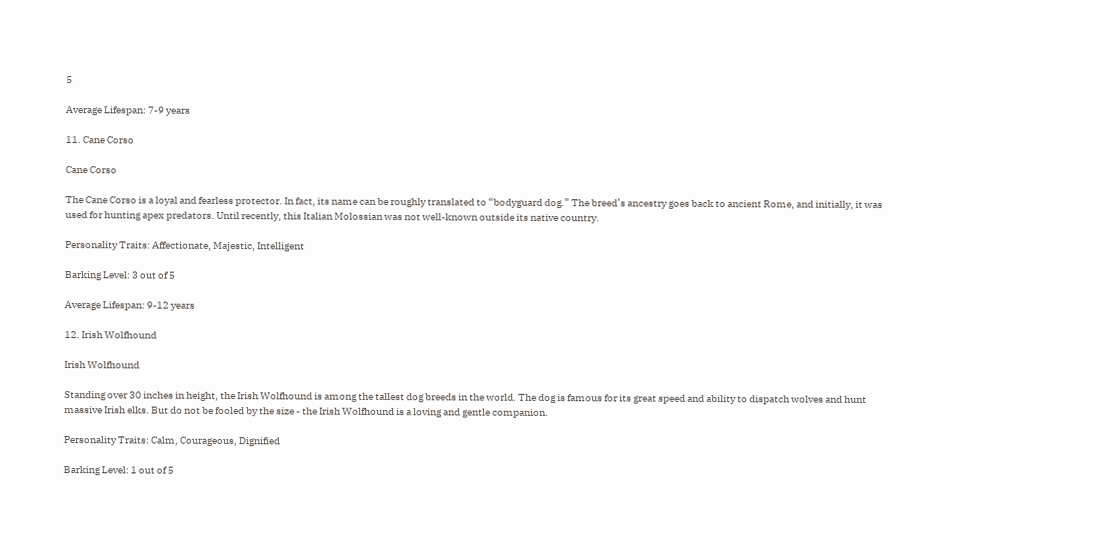5

Average Lifespan: 7-9 years

11. Cane Corso

Cane Corso

The Cane Corso is a loyal and fearless protector. In fact, its name can be roughly translated to “bodyguard dog.” The breed’s ancestry goes back to ancient Rome, and initially, it was used for hunting apex predators. Until recently, this Italian Molossian was not well-known outside its native country.

Personality Traits: Affectionate, Majestic, Intelligent

Barking Level: 3 out of 5

Average Lifespan: 9-12 years

12. Irish Wolfhound

Irish Wolfhound

Standing over 30 inches in height, the Irish Wolfhound is among the tallest dog breeds in the world. The dog is famous for its great speed and ability to dispatch wolves and hunt massive Irish elks. But do not be fooled by the size - the Irish Wolfhound is a loving and gentle companion.

Personality Traits: Calm, Courageous, Dignified

Barking Level: 1 out of 5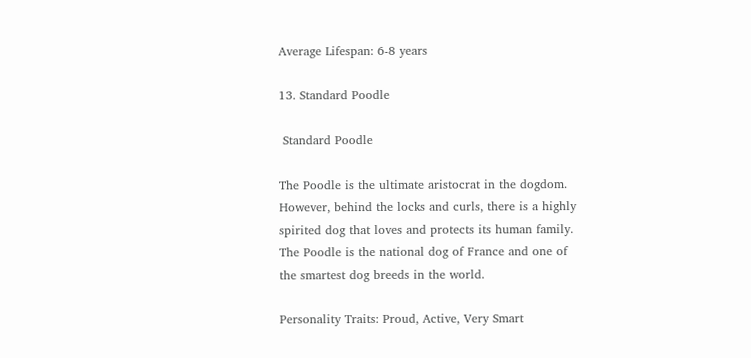Average Lifespan: 6-8 years

13. Standard Poodle

 Standard Poodle

The Poodle is the ultimate aristocrat in the dogdom. However, behind the locks and curls, there is a highly spirited dog that loves and protects its human family. The Poodle is the national dog of France and one of the smartest dog breeds in the world.

Personality Traits: Proud, Active, Very Smart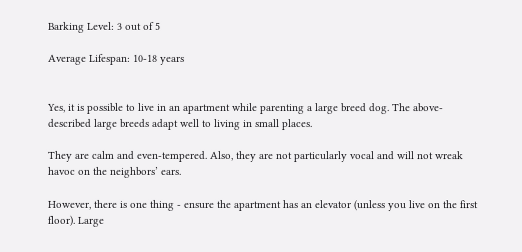Barking Level: 3 out of 5

Average Lifespan: 10-18 years


Yes, it is possible to live in an apartment while parenting a large breed dog. The above-described large breeds adapt well to living in small places.

They are calm and even-tempered. Also, they are not particularly vocal and will not wreak havoc on the neighbors’ ears.

However, there is one thing - ensure the apartment has an elevator (unless you live on the first floor). Large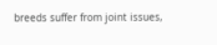breeds suffer from joint issues,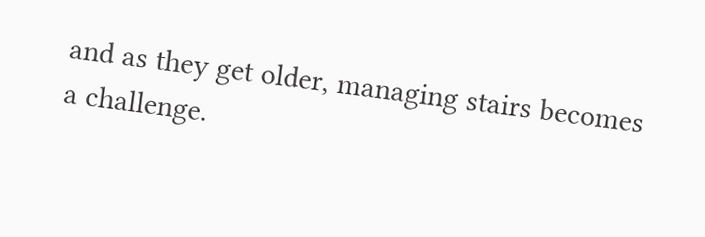and as they get older, managing stairs becomes a challenge.